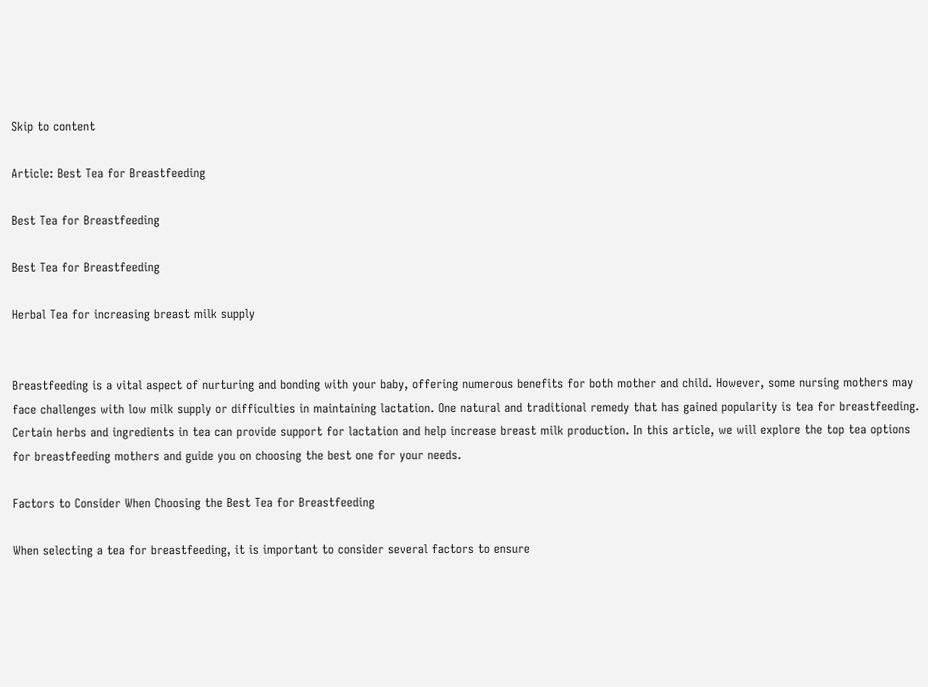Skip to content

Article: Best Tea for Breastfeeding

Best Tea for Breastfeeding

Best Tea for Breastfeeding

Herbal Tea for increasing breast milk supply


Breastfeeding is a vital aspect of nurturing and bonding with your baby, offering numerous benefits for both mother and child. However, some nursing mothers may face challenges with low milk supply or difficulties in maintaining lactation. One natural and traditional remedy that has gained popularity is tea for breastfeeding. Certain herbs and ingredients in tea can provide support for lactation and help increase breast milk production. In this article, we will explore the top tea options for breastfeeding mothers and guide you on choosing the best one for your needs.

Factors to Consider When Choosing the Best Tea for Breastfeeding

When selecting a tea for breastfeeding, it is important to consider several factors to ensure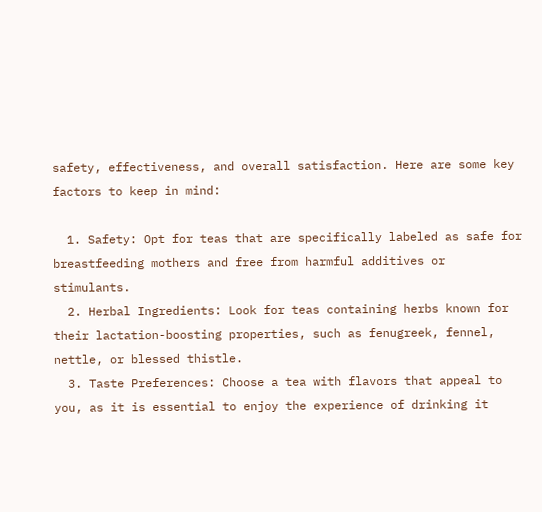safety, effectiveness, and overall satisfaction. Here are some key factors to keep in mind:

  1. Safety: Opt for teas that are specifically labeled as safe for breastfeeding mothers and free from harmful additives or stimulants.
  2. Herbal Ingredients: Look for teas containing herbs known for their lactation-boosting properties, such as fenugreek, fennel, nettle, or blessed thistle.
  3. Taste Preferences: Choose a tea with flavors that appeal to you, as it is essential to enjoy the experience of drinking it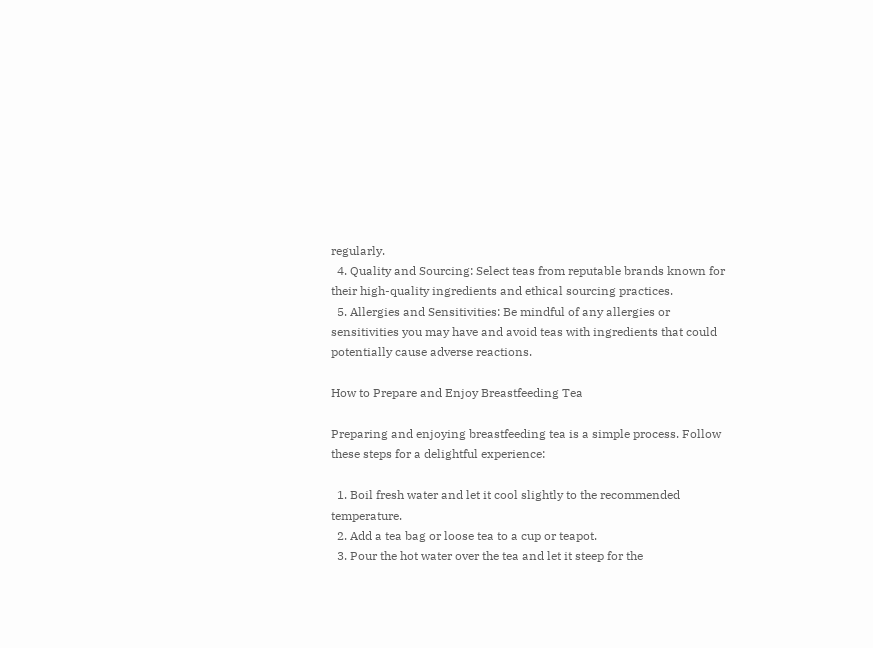regularly.
  4. Quality and Sourcing: Select teas from reputable brands known for their high-quality ingredients and ethical sourcing practices.
  5. Allergies and Sensitivities: Be mindful of any allergies or sensitivities you may have and avoid teas with ingredients that could potentially cause adverse reactions.

How to Prepare and Enjoy Breastfeeding Tea

Preparing and enjoying breastfeeding tea is a simple process. Follow these steps for a delightful experience:

  1. Boil fresh water and let it cool slightly to the recommended temperature.
  2. Add a tea bag or loose tea to a cup or teapot.
  3. Pour the hot water over the tea and let it steep for the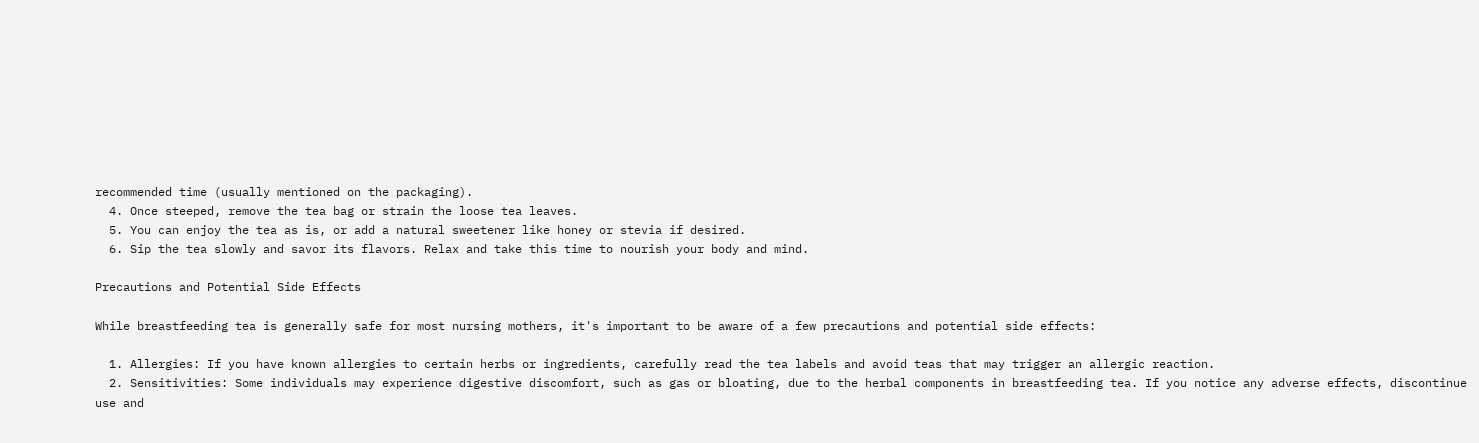recommended time (usually mentioned on the packaging).
  4. Once steeped, remove the tea bag or strain the loose tea leaves.
  5. You can enjoy the tea as is, or add a natural sweetener like honey or stevia if desired.
  6. Sip the tea slowly and savor its flavors. Relax and take this time to nourish your body and mind.

Precautions and Potential Side Effects

While breastfeeding tea is generally safe for most nursing mothers, it's important to be aware of a few precautions and potential side effects:

  1. Allergies: If you have known allergies to certain herbs or ingredients, carefully read the tea labels and avoid teas that may trigger an allergic reaction.
  2. Sensitivities: Some individuals may experience digestive discomfort, such as gas or bloating, due to the herbal components in breastfeeding tea. If you notice any adverse effects, discontinue use and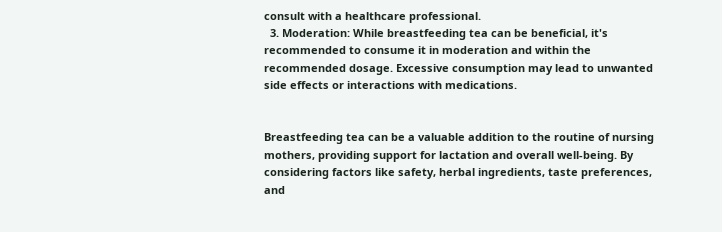consult with a healthcare professional.
  3. Moderation: While breastfeeding tea can be beneficial, it's recommended to consume it in moderation and within the recommended dosage. Excessive consumption may lead to unwanted side effects or interactions with medications.


Breastfeeding tea can be a valuable addition to the routine of nursing mothers, providing support for lactation and overall well-being. By considering factors like safety, herbal ingredients, taste preferences, and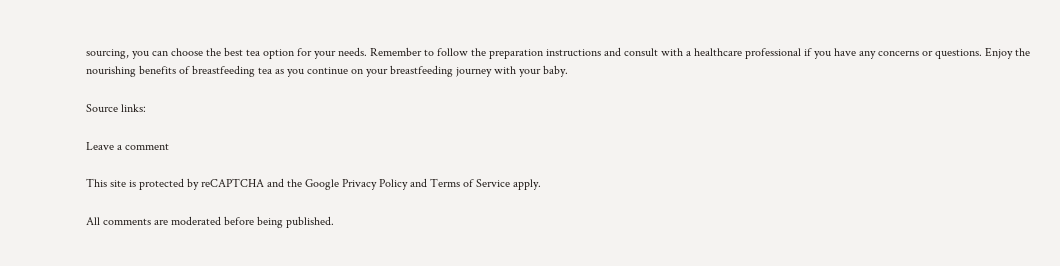sourcing, you can choose the best tea option for your needs. Remember to follow the preparation instructions and consult with a healthcare professional if you have any concerns or questions. Enjoy the nourishing benefits of breastfeeding tea as you continue on your breastfeeding journey with your baby.

Source links:

Leave a comment

This site is protected by reCAPTCHA and the Google Privacy Policy and Terms of Service apply.

All comments are moderated before being published.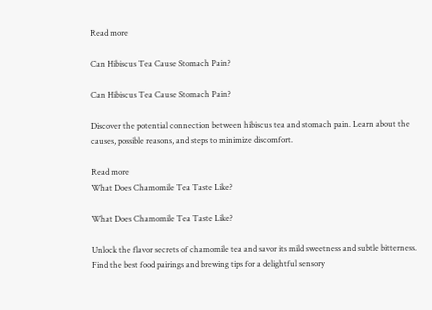Read more

Can Hibiscus Tea Cause Stomach Pain?

Can Hibiscus Tea Cause Stomach Pain?

Discover the potential connection between hibiscus tea and stomach pain. Learn about the causes, possible reasons, and steps to minimize discomfort.

Read more
What Does Chamomile Tea Taste Like?

What Does Chamomile Tea Taste Like?

Unlock the flavor secrets of chamomile tea and savor its mild sweetness and subtle bitterness. Find the best food pairings and brewing tips for a delightful sensory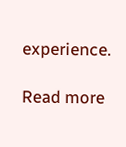experience.

Read more